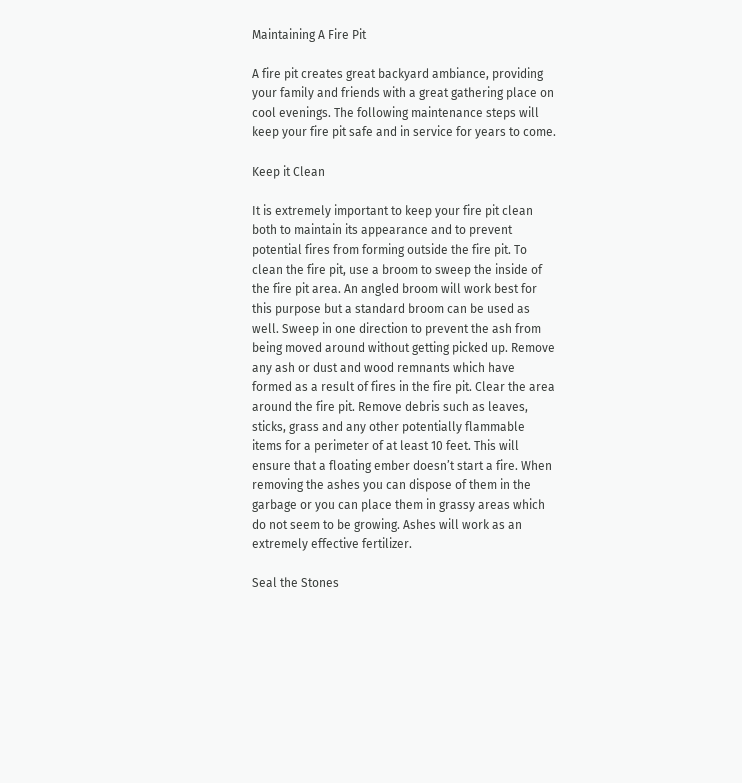Maintaining A Fire Pit

A fire pit creates great backyard ambiance, providing your family and friends with a great gathering place on cool evenings. The following maintenance steps will keep your fire pit safe and in service for years to come.

Keep it Clean

It is extremely important to keep your fire pit clean both to maintain its appearance and to prevent potential fires from forming outside the fire pit. To clean the fire pit, use a broom to sweep the inside of the fire pit area. An angled broom will work best for this purpose but a standard broom can be used as well. Sweep in one direction to prevent the ash from being moved around without getting picked up. Remove any ash or dust and wood remnants which have formed as a result of fires in the fire pit. Clear the area around the fire pit. Remove debris such as leaves, sticks, grass and any other potentially flammable items for a perimeter of at least 10 feet. This will ensure that a floating ember doesn’t start a fire. When removing the ashes you can dispose of them in the garbage or you can place them in grassy areas which do not seem to be growing. Ashes will work as an extremely effective fertilizer.

Seal the Stones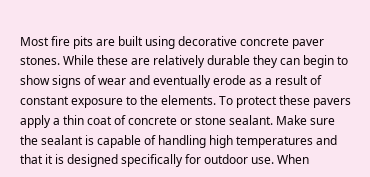Most fire pits are built using decorative concrete paver stones. While these are relatively durable they can begin to show signs of wear and eventually erode as a result of constant exposure to the elements. To protect these pavers apply a thin coat of concrete or stone sealant. Make sure the sealant is capable of handling high temperatures and that it is designed specifically for outdoor use. When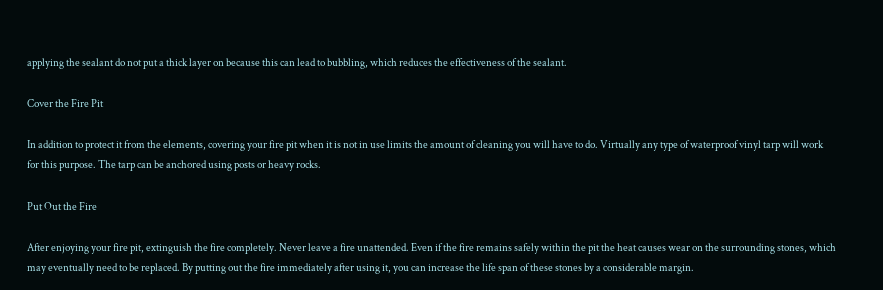applying the sealant do not put a thick layer on because this can lead to bubbling, which reduces the effectiveness of the sealant.

Cover the Fire Pit

In addition to protect it from the elements, covering your fire pit when it is not in use limits the amount of cleaning you will have to do. Virtually any type of waterproof vinyl tarp will work for this purpose. The tarp can be anchored using posts or heavy rocks.

Put Out the Fire

After enjoying your fire pit, extinguish the fire completely. Never leave a fire unattended. Even if the fire remains safely within the pit the heat causes wear on the surrounding stones, which may eventually need to be replaced. By putting out the fire immediately after using it, you can increase the life span of these stones by a considerable margin.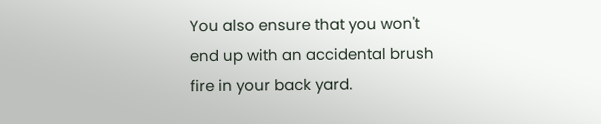You also ensure that you won't end up with an accidental brush fire in your back yard.